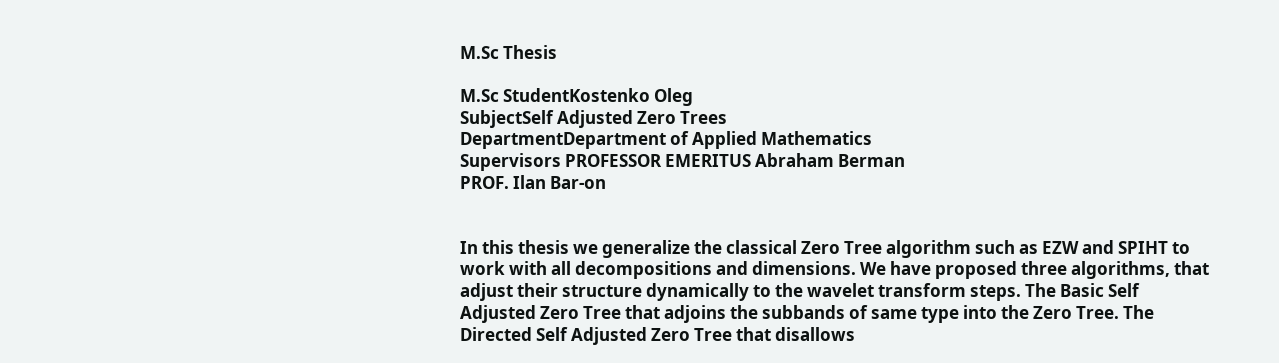M.Sc Thesis

M.Sc StudentKostenko Oleg
SubjectSelf Adjusted Zero Trees
DepartmentDepartment of Applied Mathematics
Supervisors PROFESSOR EMERITUS Abraham Berman
PROF. Ilan Bar-on


In this thesis we generalize the classical Zero Tree algorithm such as EZW and SPIHT to work with all decompositions and dimensions. We have proposed three algorithms, that adjust their structure dynamically to the wavelet transform steps. The Basic Self Adjusted Zero Tree that adjoins the subbands of same type into the Zero Tree. The Directed Self Adjusted Zero Tree that disallows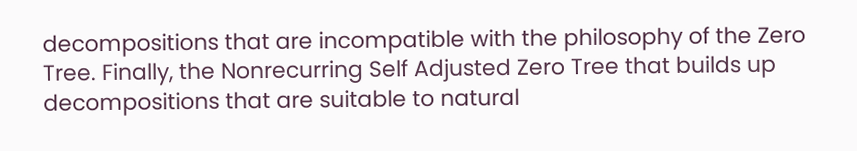decompositions that are incompatible with the philosophy of the Zero Tree. Finally, the Nonrecurring Self Adjusted Zero Tree that builds up decompositions that are suitable to natural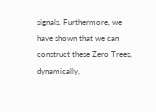signals. Furthermore, we have shown that we can construct these Zero Trees, dynamically,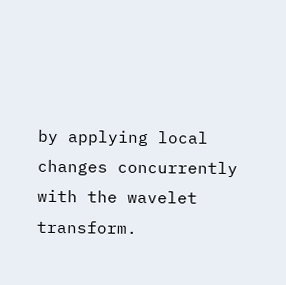by applying local changes concurrently with the wavelet transform.